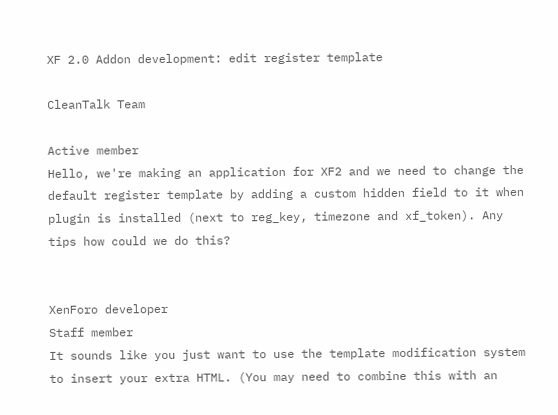XF 2.0 Addon development: edit register template

CleanTalk Team

Active member
Hello, we're making an application for XF2 and we need to change the default register template by adding a custom hidden field to it when plugin is installed (next to reg_key, timezone and xf_token). Any tips how could we do this?


XenForo developer
Staff member
It sounds like you just want to use the template modification system to insert your extra HTML. (You may need to combine this with an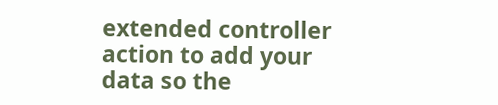extended controller action to add your data so the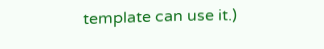template can use it.)